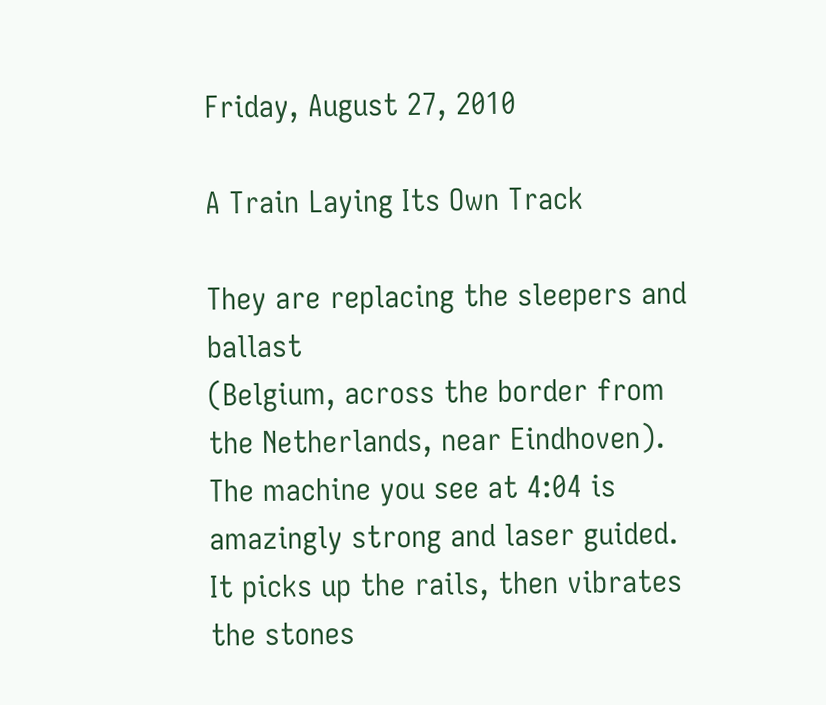Friday, August 27, 2010

A Train Laying Its Own Track

They are replacing the sleepers and ballast
(Belgium, across the border from the Netherlands, near Eindhoven).
The machine you see at 4:04 is amazingly strong and laser guided.
It picks up the rails, then vibrates the stones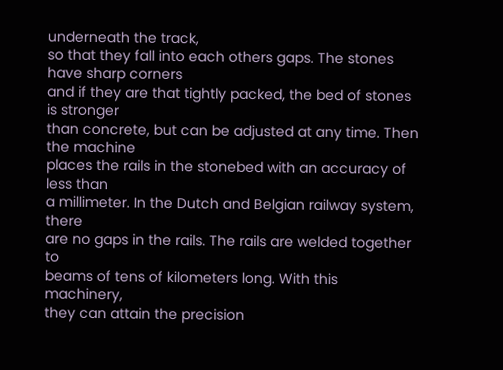underneath the track,
so that they fall into each others gaps. The stones have sharp corners
and if they are that tightly packed, the bed of stones is stronger
than concrete, but can be adjusted at any time. Then the machine
places the rails in the stonebed with an accuracy of less than
a millimeter. In the Dutch and Belgian railway system, there
are no gaps in the rails. The rails are welded together to
beams of tens of kilometers long. With this machinery,
they can attain the precision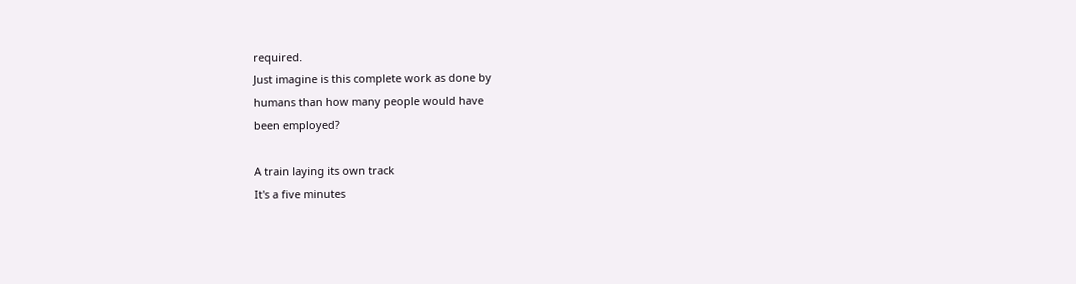required.
Just imagine is this complete work as done by
humans than how many people would have
been employed?

A train laying its own track
It's a five minutes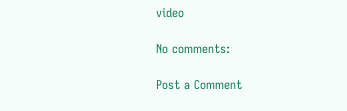video

No comments:

Post a Comment